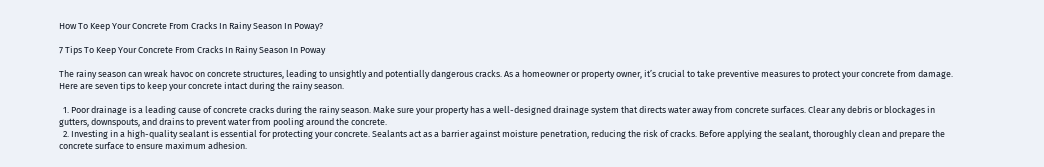How To Keep Your Concrete From Cracks In Rainy Season In Poway?

7 Tips To Keep Your Concrete From Cracks In Rainy Season In Poway

The rainy season can wreak havoc on concrete structures, leading to unsightly and potentially dangerous cracks. As a homeowner or property owner, it’s crucial to take preventive measures to protect your concrete from damage. Here are seven tips to keep your concrete intact during the rainy season.

  1. Poor drainage is a leading cause of concrete cracks during the rainy season. Make sure your property has a well-designed drainage system that directs water away from concrete surfaces. Clear any debris or blockages in gutters, downspouts, and drains to prevent water from pooling around the concrete.
  2. Investing in a high-quality sealant is essential for protecting your concrete. Sealants act as a barrier against moisture penetration, reducing the risk of cracks. Before applying the sealant, thoroughly clean and prepare the concrete surface to ensure maximum adhesion.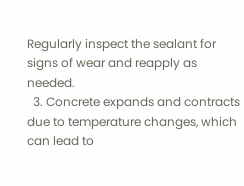Regularly inspect the sealant for signs of wear and reapply as needed.
  3. Concrete expands and contracts due to temperature changes, which can lead to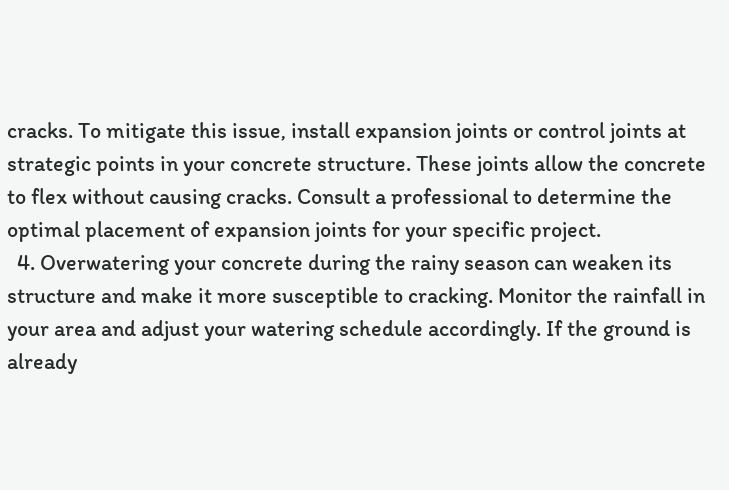cracks. To mitigate this issue, install expansion joints or control joints at strategic points in your concrete structure. These joints allow the concrete to flex without causing cracks. Consult a professional to determine the optimal placement of expansion joints for your specific project.
  4. Overwatering your concrete during the rainy season can weaken its structure and make it more susceptible to cracking. Monitor the rainfall in your area and adjust your watering schedule accordingly. If the ground is already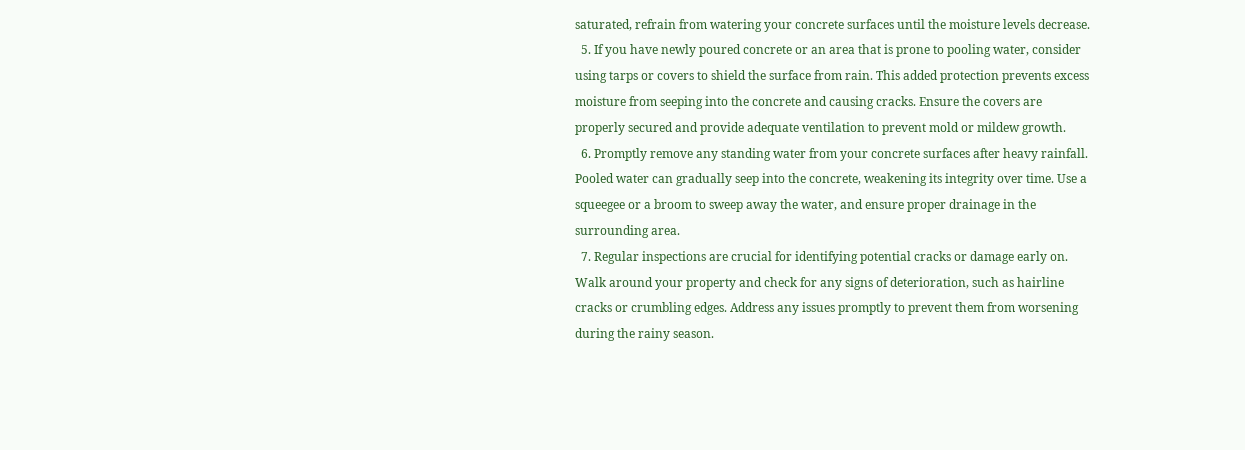saturated, refrain from watering your concrete surfaces until the moisture levels decrease.
  5. If you have newly poured concrete or an area that is prone to pooling water, consider using tarps or covers to shield the surface from rain. This added protection prevents excess moisture from seeping into the concrete and causing cracks. Ensure the covers are properly secured and provide adequate ventilation to prevent mold or mildew growth.
  6. Promptly remove any standing water from your concrete surfaces after heavy rainfall. Pooled water can gradually seep into the concrete, weakening its integrity over time. Use a squeegee or a broom to sweep away the water, and ensure proper drainage in the surrounding area.
  7. Regular inspections are crucial for identifying potential cracks or damage early on. Walk around your property and check for any signs of deterioration, such as hairline cracks or crumbling edges. Address any issues promptly to prevent them from worsening during the rainy season.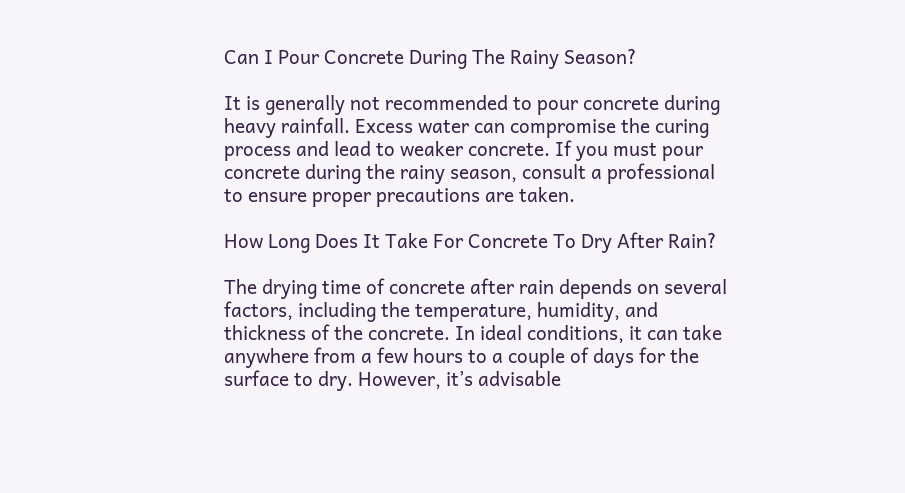Can I Pour Concrete During The Rainy Season?

It is generally not recommended to pour concrete during heavy rainfall. Excess water can compromise the curing process and lead to weaker concrete. If you must pour concrete during the rainy season, consult a professional to ensure proper precautions are taken.

How Long Does It Take For Concrete To Dry After Rain?

The drying time of concrete after rain depends on several factors, including the temperature, humidity, and thickness of the concrete. In ideal conditions, it can take anywhere from a few hours to a couple of days for the surface to dry. However, it’s advisable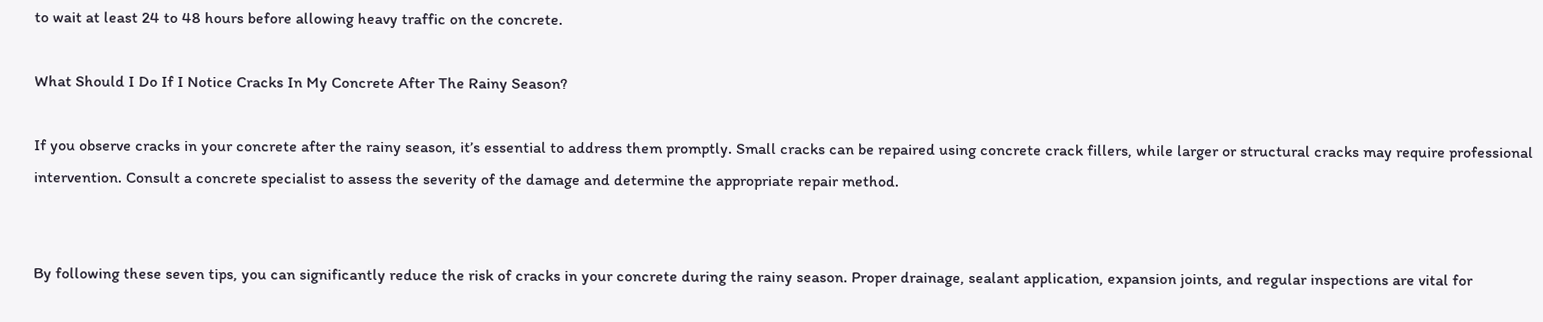to wait at least 24 to 48 hours before allowing heavy traffic on the concrete.

What Should I Do If I Notice Cracks In My Concrete After The Rainy Season?

If you observe cracks in your concrete after the rainy season, it’s essential to address them promptly. Small cracks can be repaired using concrete crack fillers, while larger or structural cracks may require professional intervention. Consult a concrete specialist to assess the severity of the damage and determine the appropriate repair method.


By following these seven tips, you can significantly reduce the risk of cracks in your concrete during the rainy season. Proper drainage, sealant application, expansion joints, and regular inspections are vital for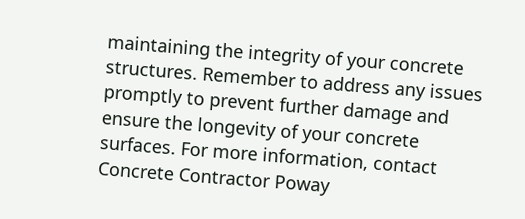maintaining the integrity of your concrete structures. Remember to address any issues promptly to prevent further damage and ensure the longevity of your concrete surfaces. For more information, contact Concrete Contractor Poway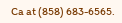Ca at (858) 683-6565.